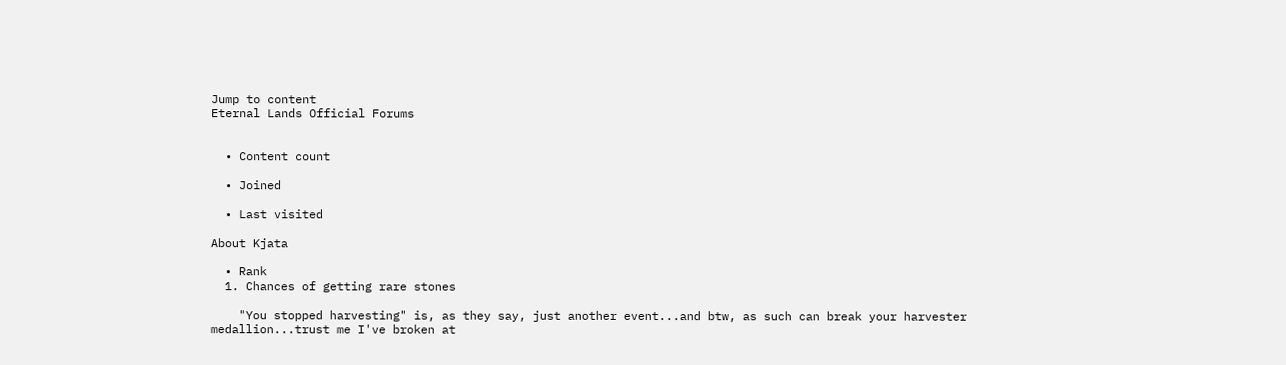Jump to content
Eternal Lands Official Forums


  • Content count

  • Joined

  • Last visited

About Kjata

  • Rank
  1. Chances of getting rare stones

    "You stopped harvesting" is, as they say, just another event...and btw, as such can break your harvester medallion...trust me I've broken at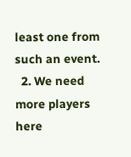least one from such an event.
  2. We need more players here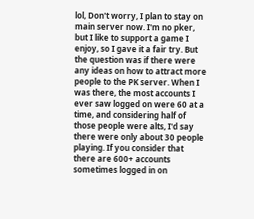lol, Don't worry, I plan to stay on main server now. I'm no pker, but I like to support a game I enjoy, so I gave it a fair try. But the question was if there were any ideas on how to attract more people to the PK server. When I was there, the most accounts I ever saw logged on were 60 at a time, and considering half of those people were alts, I'd say there were only about 30 people playing. If you consider that there are 600+ accounts sometimes logged in on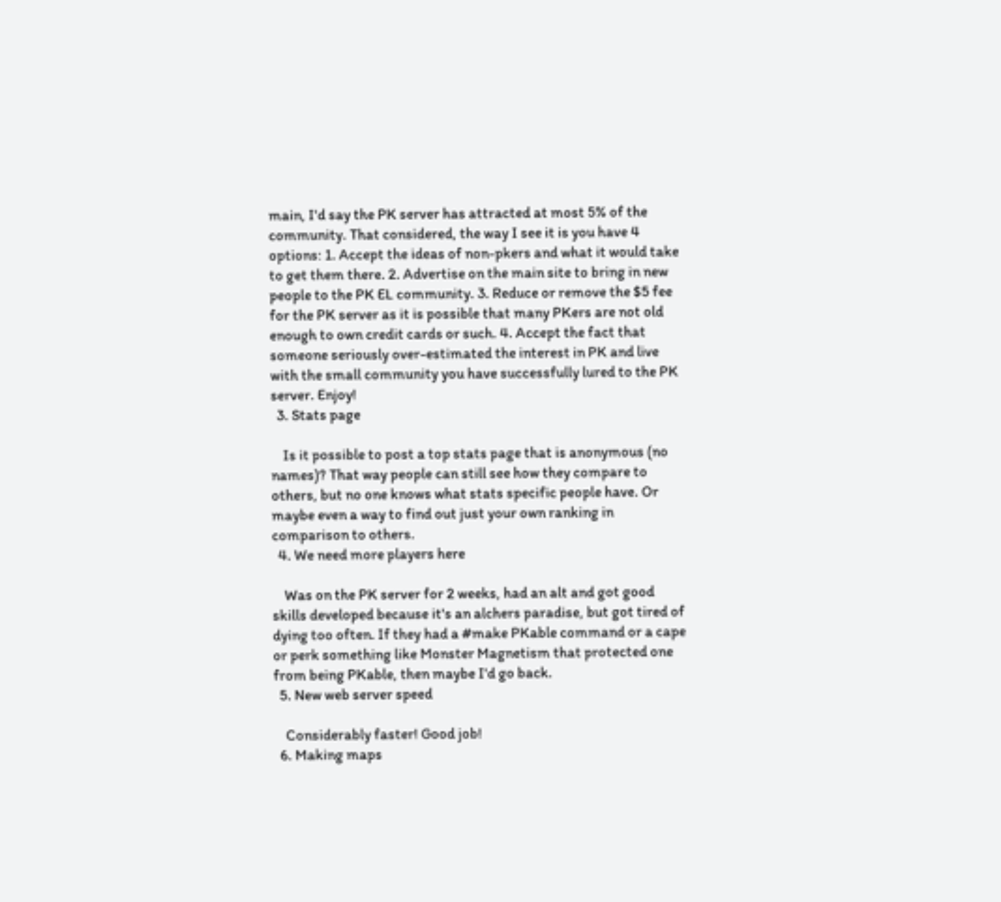main, I'd say the PK server has attracted at most 5% of the community. That considered, the way I see it is you have 4 options: 1. Accept the ideas of non-pkers and what it would take to get them there. 2. Advertise on the main site to bring in new people to the PK EL community. 3. Reduce or remove the $5 fee for the PK server as it is possible that many PKers are not old enough to own credit cards or such. 4. Accept the fact that someone seriously over-estimated the interest in PK and live with the small community you have successfully lured to the PK server. Enjoy!
  3. Stats page

    Is it possible to post a top stats page that is anonymous (no names)? That way people can still see how they compare to others, but no one knows what stats specific people have. Or maybe even a way to find out just your own ranking in comparison to others.
  4. We need more players here

    Was on the PK server for 2 weeks, had an alt and got good skills developed because it's an alchers paradise, but got tired of dying too often. If they had a #make PKable command or a cape or perk something like Monster Magnetism that protected one from being PKable, then maybe I'd go back.
  5. New web server speed

    Considerably faster! Good job!
  6. Making maps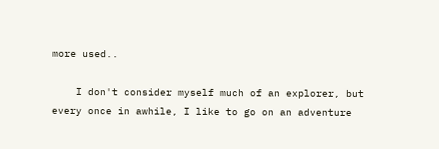more used..

    I don't consider myself much of an explorer, but every once in awhile, I like to go on an adventure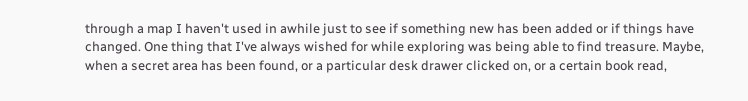through a map I haven't used in awhile just to see if something new has been added or if things have changed. One thing that I've always wished for while exploring was being able to find treasure. Maybe, when a secret area has been found, or a particular desk drawer clicked on, or a certain book read,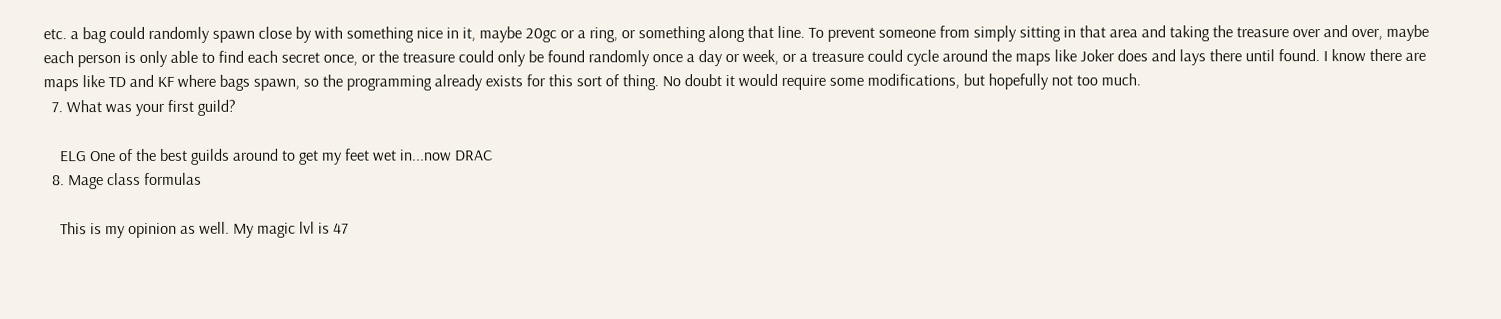etc. a bag could randomly spawn close by with something nice in it, maybe 20gc or a ring, or something along that line. To prevent someone from simply sitting in that area and taking the treasure over and over, maybe each person is only able to find each secret once, or the treasure could only be found randomly once a day or week, or a treasure could cycle around the maps like Joker does and lays there until found. I know there are maps like TD and KF where bags spawn, so the programming already exists for this sort of thing. No doubt it would require some modifications, but hopefully not too much.
  7. What was your first guild?

    ELG One of the best guilds around to get my feet wet in...now DRAC
  8. Mage class formulas

    This is my opinion as well. My magic lvl is 47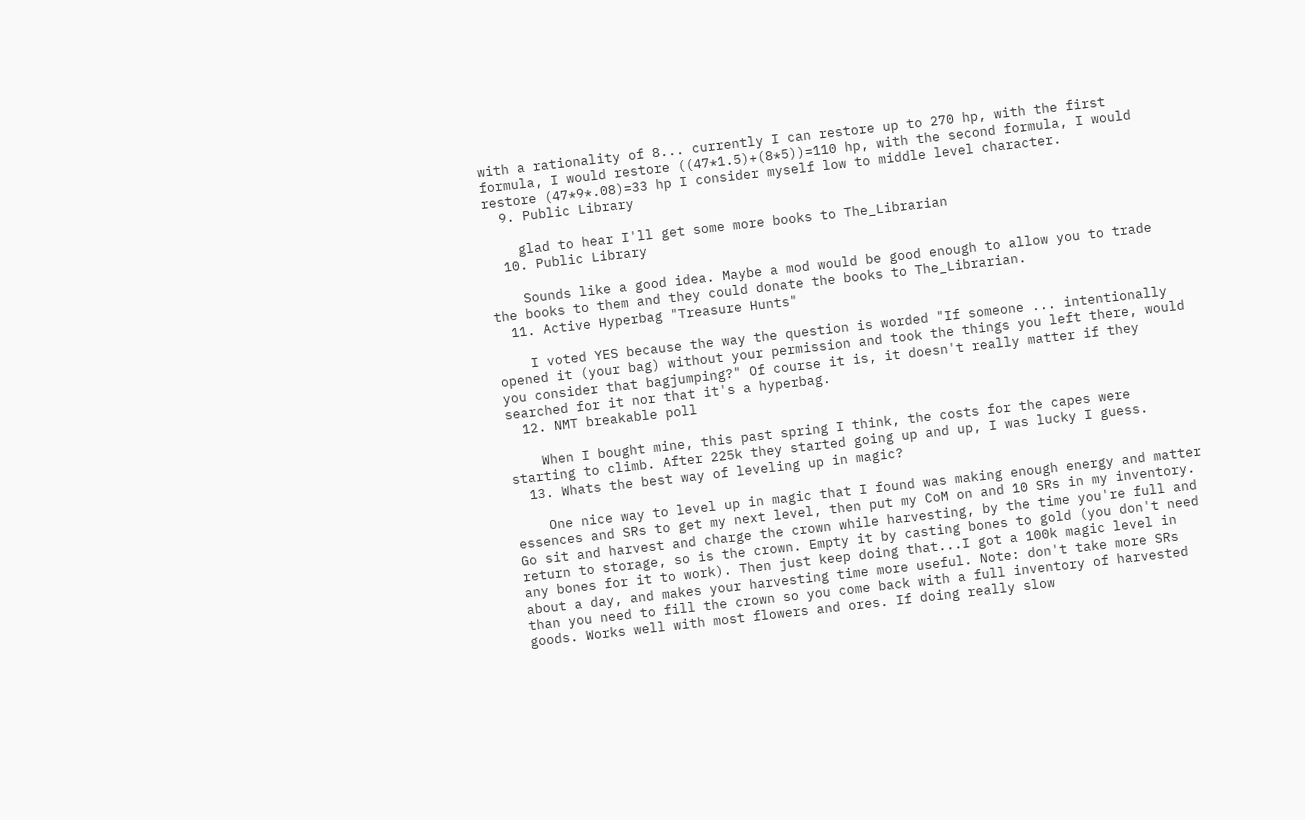with a rationality of 8... currently I can restore up to 270 hp, with the first formula, I would restore ((47*1.5)+(8*5))=110 hp, with the second formula, I would restore (47*9*.08)=33 hp I consider myself low to middle level character.
  9. Public Library

    glad to hear I'll get some more books to The_Librarian
  10. Public Library

    Sounds like a good idea. Maybe a mod would be good enough to allow you to trade the books to them and they could donate the books to The_Librarian.
  11. Active Hyperbag "Treasure Hunts"

    I voted YES because the way the question is worded "If someone ... intentionally opened it (your bag) without your permission and took the things you left there, would you consider that bagjumping?" Of course it is, it doesn't really matter if they searched for it nor that it's a hyperbag.
  12. NMT breakable poll

    When I bought mine, this past spring I think, the costs for the capes were starting to climb. After 225k they started going up and up, I was lucky I guess.
  13. Whats the best way of leveling up in magic?

    One nice way to level up in magic that I found was making enough energy and matter essences and SRs to get my next level, then put my CoM on and 10 SRs in my inventory. Go sit and harvest and charge the crown while harvesting, by the time you're full and return to storage, so is the crown. Empty it by casting bones to gold (you don't need any bones for it to work). Then just keep doing that...I got a 100k magic level in about a day, and makes your harvesting time more useful. Note: don't take more SRs than you need to fill the crown so you come back with a full inventory of harvested goods. Works well with most flowers and ores. If doing really slow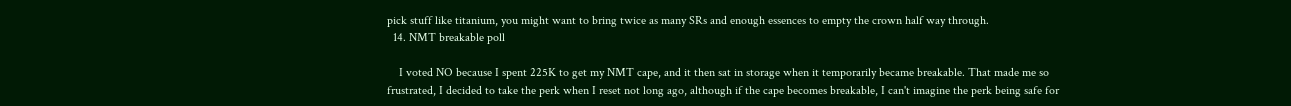pick stuff like titanium, you might want to bring twice as many SRs and enough essences to empty the crown half way through.
  14. NMT breakable poll

    I voted NO because I spent 225K to get my NMT cape, and it then sat in storage when it temporarily became breakable. That made me so frustrated, I decided to take the perk when I reset not long ago, although if the cape becomes breakable, I can't imagine the perk being safe for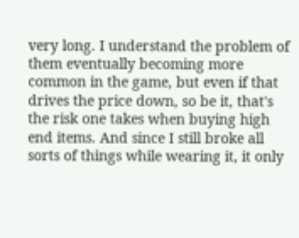very long. I understand the problem of them eventually becoming more common in the game, but even if that drives the price down, so be it, that's the risk one takes when buying high end items. And since I still broke all sorts of things while wearing it, it only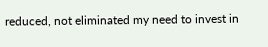reduced, not eliminated my need to invest in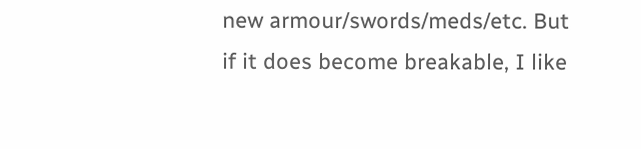new armour/swords/meds/etc. But if it does become breakable, I like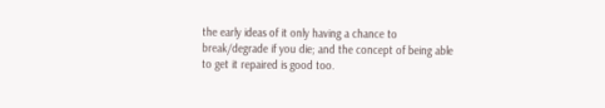the early ideas of it only having a chance to break/degrade if you die; and the concept of being able to get it repaired is good too.